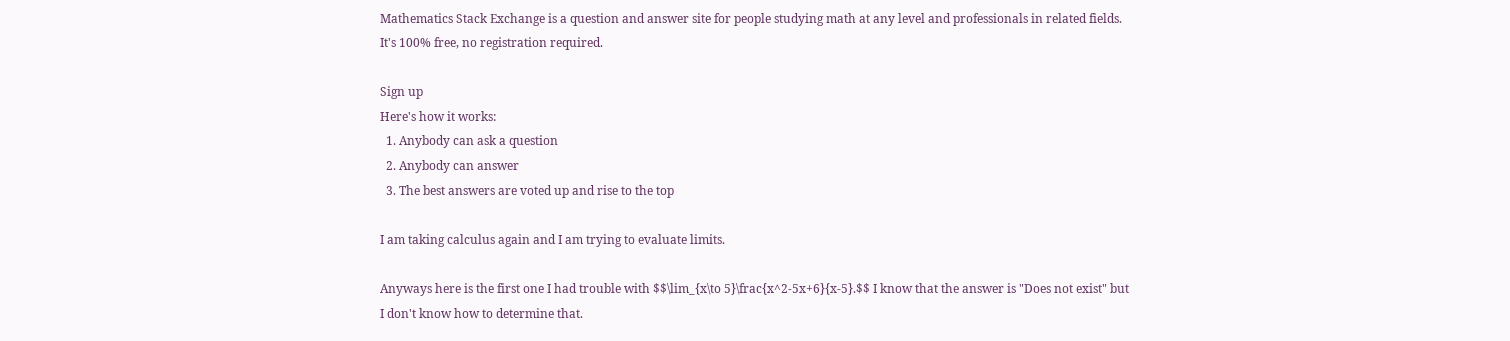Mathematics Stack Exchange is a question and answer site for people studying math at any level and professionals in related fields. It's 100% free, no registration required.

Sign up
Here's how it works:
  1. Anybody can ask a question
  2. Anybody can answer
  3. The best answers are voted up and rise to the top

I am taking calculus again and I am trying to evaluate limits.

Anyways here is the first one I had trouble with $$\lim_{x\to 5}\frac{x^2-5x+6}{x-5}.$$ I know that the answer is "Does not exist" but I don't know how to determine that.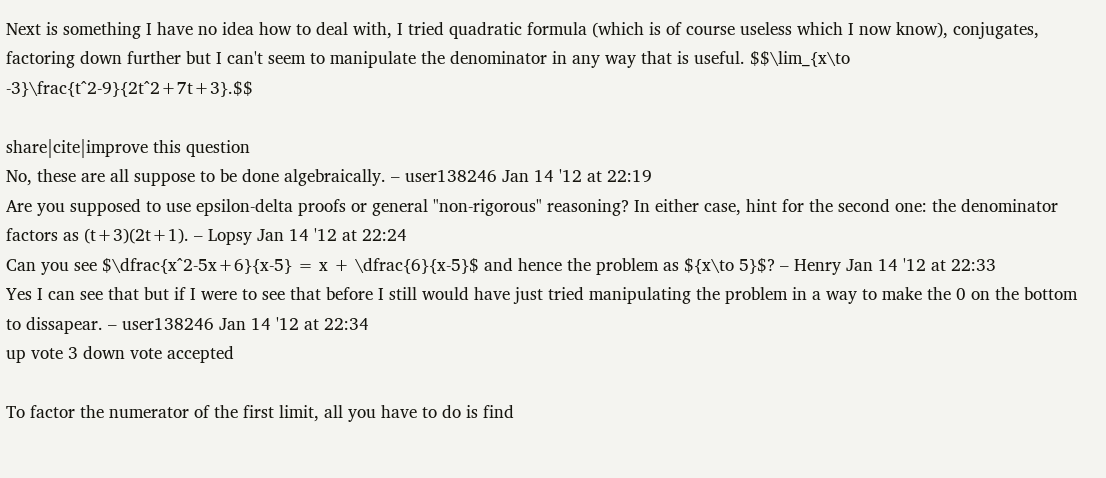Next is something I have no idea how to deal with, I tried quadratic formula (which is of course useless which I now know), conjugates, factoring down further but I can't seem to manipulate the denominator in any way that is useful. $$\lim_{x\to -3}\frac{t^2-9}{2t^2+7t+3}.$$

share|cite|improve this question
No, these are all suppose to be done algebraically. – user138246 Jan 14 '12 at 22:19
Are you supposed to use epsilon-delta proofs or general "non-rigorous" reasoning? In either case, hint for the second one: the denominator factors as (t+3)(2t+1). – Lopsy Jan 14 '12 at 22:24
Can you see $\dfrac{x^2-5x+6}{x-5} = x + \dfrac{6}{x-5}$ and hence the problem as ${x\to 5}$? – Henry Jan 14 '12 at 22:33
Yes I can see that but if I were to see that before I still would have just tried manipulating the problem in a way to make the 0 on the bottom to dissapear. – user138246 Jan 14 '12 at 22:34
up vote 3 down vote accepted

To factor the numerator of the first limit, all you have to do is find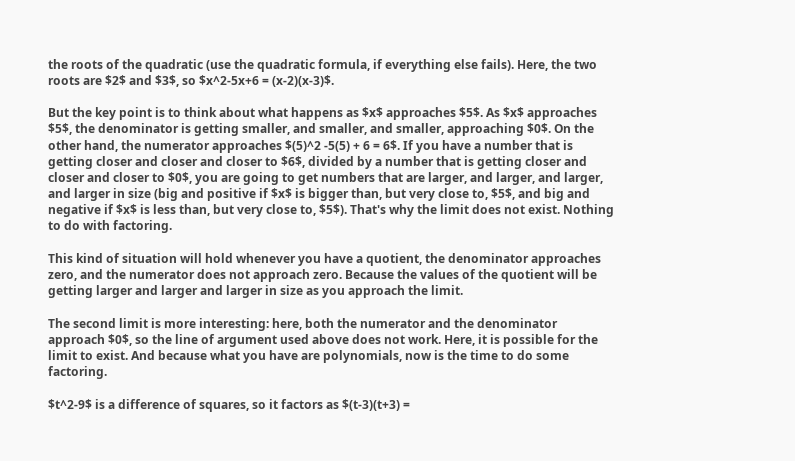the roots of the quadratic (use the quadratic formula, if everything else fails). Here, the two roots are $2$ and $3$, so $x^2-5x+6 = (x-2)(x-3)$.

But the key point is to think about what happens as $x$ approaches $5$. As $x$ approaches $5$, the denominator is getting smaller, and smaller, and smaller, approaching $0$. On the other hand, the numerator approaches $(5)^2 -5(5) + 6 = 6$. If you have a number that is getting closer and closer and closer to $6$, divided by a number that is getting closer and closer and closer to $0$, you are going to get numbers that are larger, and larger, and larger, and larger in size (big and positive if $x$ is bigger than, but very close to, $5$, and big and negative if $x$ is less than, but very close to, $5$). That's why the limit does not exist. Nothing to do with factoring.

This kind of situation will hold whenever you have a quotient, the denominator approaches zero, and the numerator does not approach zero. Because the values of the quotient will be getting larger and larger and larger in size as you approach the limit.

The second limit is more interesting: here, both the numerator and the denominator approach $0$, so the line of argument used above does not work. Here, it is possible for the limit to exist. And because what you have are polynomials, now is the time to do some factoring.

$t^2-9$ is a difference of squares, so it factors as $(t-3)(t+3) =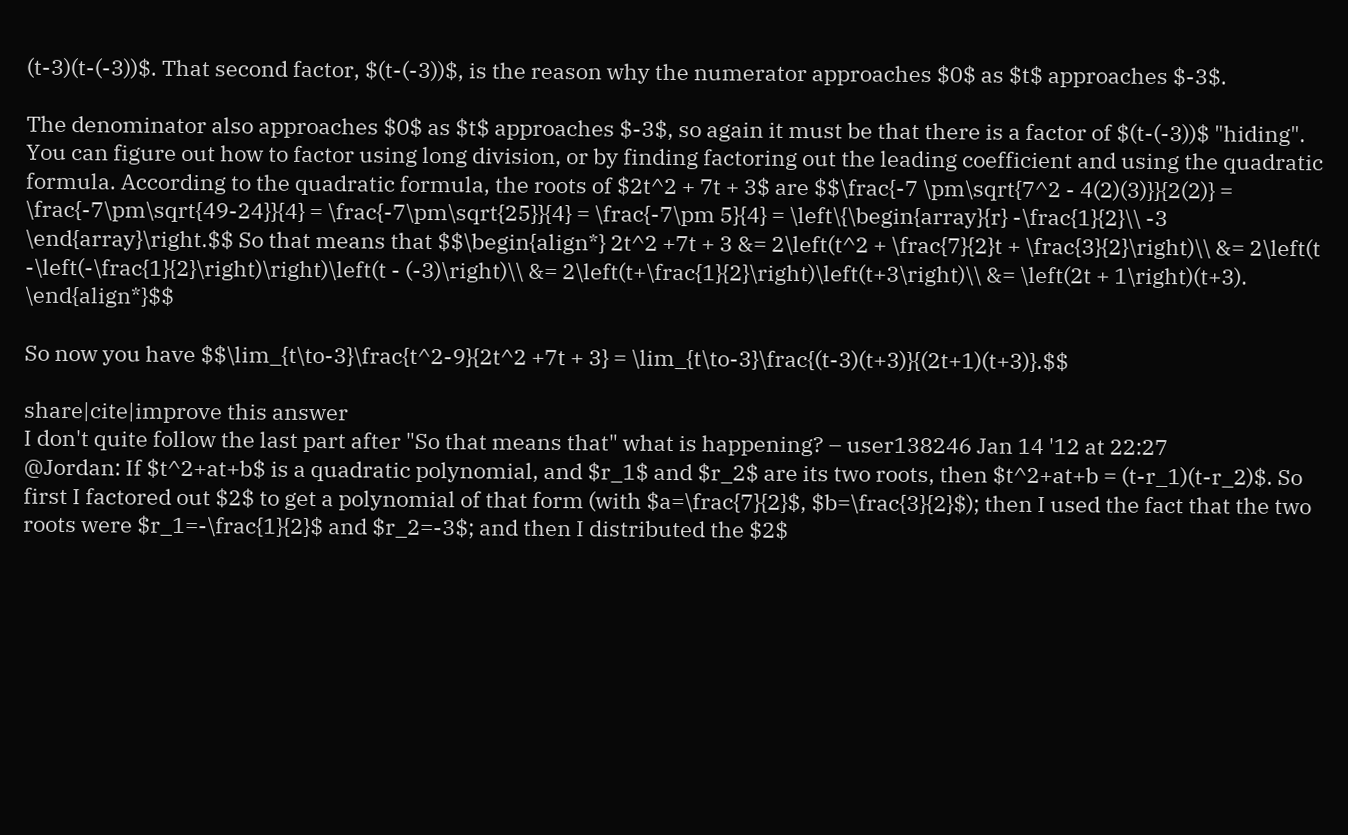(t-3)(t-(-3))$. That second factor, $(t-(-3))$, is the reason why the numerator approaches $0$ as $t$ approaches $-3$.

The denominator also approaches $0$ as $t$ approaches $-3$, so again it must be that there is a factor of $(t-(-3))$ "hiding". You can figure out how to factor using long division, or by finding factoring out the leading coefficient and using the quadratic formula. According to the quadratic formula, the roots of $2t^2 + 7t + 3$ are $$\frac{-7 \pm\sqrt{7^2 - 4(2)(3)}}{2(2)} = \frac{-7\pm\sqrt{49-24}}{4} = \frac{-7\pm\sqrt{25}}{4} = \frac{-7\pm 5}{4} = \left\{\begin{array}{r} -\frac{1}{2}\\ -3 \end{array}\right.$$ So that means that $$\begin{align*} 2t^2 +7t + 3 &= 2\left(t^2 + \frac{7}{2}t + \frac{3}{2}\right)\\ &= 2\left(t -\left(-\frac{1}{2}\right)\right)\left(t - (-3)\right)\\ &= 2\left(t+\frac{1}{2}\right)\left(t+3\right)\\ &= \left(2t + 1\right)(t+3). \end{align*}$$

So now you have $$\lim_{t\to-3}\frac{t^2-9}{2t^2 +7t + 3} = \lim_{t\to-3}\frac{(t-3)(t+3)}{(2t+1)(t+3)}.$$

share|cite|improve this answer
I don't quite follow the last part after "So that means that" what is happening? – user138246 Jan 14 '12 at 22:27
@Jordan: If $t^2+at+b$ is a quadratic polynomial, and $r_1$ and $r_2$ are its two roots, then $t^2+at+b = (t-r_1)(t-r_2)$. So first I factored out $2$ to get a polynomial of that form (with $a=\frac{7}{2}$, $b=\frac{3}{2}$); then I used the fact that the two roots were $r_1=-\frac{1}{2}$ and $r_2=-3$; and then I distributed the $2$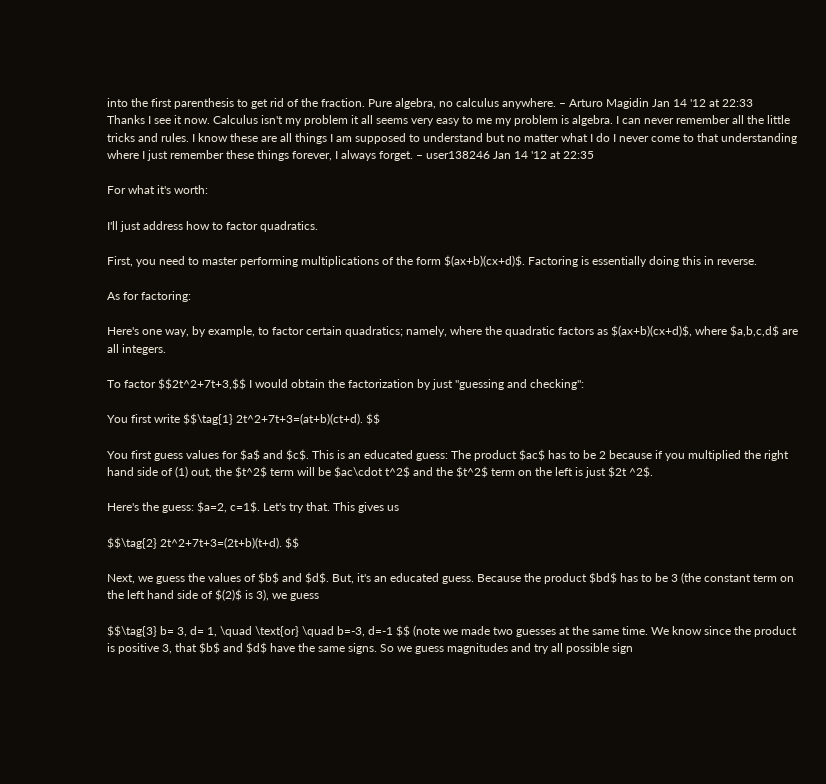into the first parenthesis to get rid of the fraction. Pure algebra, no calculus anywhere. – Arturo Magidin Jan 14 '12 at 22:33
Thanks I see it now. Calculus isn't my problem it all seems very easy to me my problem is algebra. I can never remember all the little tricks and rules. I know these are all things I am supposed to understand but no matter what I do I never come to that understanding where I just remember these things forever, I always forget. – user138246 Jan 14 '12 at 22:35

For what it's worth:

I'll just address how to factor quadratics.

First, you need to master performing multiplications of the form $(ax+b)(cx+d)$. Factoring is essentially doing this in reverse.

As for factoring:

Here's one way, by example, to factor certain quadratics; namely, where the quadratic factors as $(ax+b)(cx+d)$, where $a,b,c,d$ are all integers.

To factor $$2t^2+7t+3,$$ I would obtain the factorization by just "guessing and checking":

You first write $$\tag{1} 2t^2+7t+3=(at+b)(ct+d). $$

You first guess values for $a$ and $c$. This is an educated guess: The product $ac$ has to be 2 because if you multiplied the right hand side of (1) out, the $t^2$ term will be $ac\cdot t^2$ and the $t^2$ term on the left is just $2t ^2$.

Here's the guess: $a=2, c=1$. Let's try that. This gives us

$$\tag{2} 2t^2+7t+3=(2t+b)(t+d). $$

Next, we guess the values of $b$ and $d$. But, it's an educated guess. Because the product $bd$ has to be 3 (the constant term on the left hand side of $(2)$ is 3), we guess

$$\tag{3} b= 3, d= 1, \quad \text{or} \quad b=-3, d=-1 $$ (note we made two guesses at the same time. We know since the product is positive 3, that $b$ and $d$ have the same signs. So we guess magnitudes and try all possible sign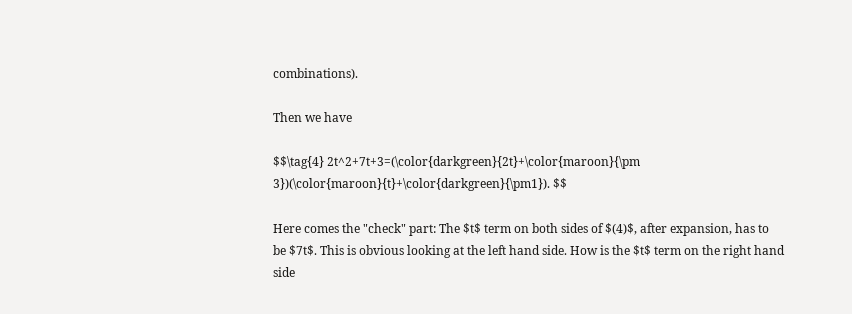combinations).

Then we have

$$\tag{4} 2t^2+7t+3=(\color{darkgreen}{2t}+\color{maroon}{\pm 3})(\color{maroon}{t}+\color{darkgreen}{\pm1}). $$

Here comes the "check" part: The $t$ term on both sides of $(4)$, after expansion, has to be $7t$. This is obvious looking at the left hand side. How is the $t$ term on the right hand side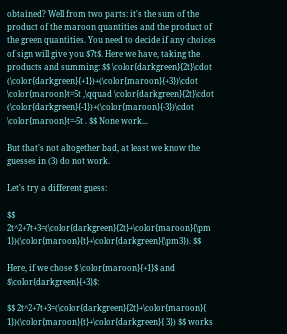obtained? Well from two parts: it's the sum of the product of the maroon quantities and the product of the green quantities. You need to decide if any choices of sign will give you $7t$. Here we have, taking the products and summing: $$ \color{darkgreen}{2t}\cdot (\color{darkgreen}{+1})+(\color{maroon}{+3})\cdot \color{maroon}t=5t ,\qquad \color{darkgreen}{2t}\cdot (\color{darkgreen}{-1})+(\color{maroon}{-3})\cdot \color{maroon}t=-5t . $$ None work...

But that's not altogether bad, at least we know the guesses in (3) do not work.

Let's try a different guess:

$$ 2t^2+7t+3=(\color{darkgreen}{2t}+\color{maroon}{\pm 1})(\color{maroon}{t}+\color{darkgreen}{\pm3}). $$

Here, if we chose $ \color{maroon}{+1}$ and $\color{darkgreen}{+3}$:

$$ 2t^2+7t+3=(\color{darkgreen}{2t}+\color{maroon}{ 1})(\color{maroon}{t}+\color{darkgreen}{ 3}) $$ works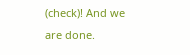(check)! And we are done.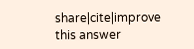share|cite|improve this answer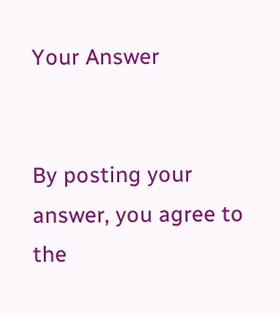Your Answer


By posting your answer, you agree to the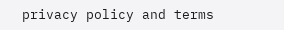privacy policy and terms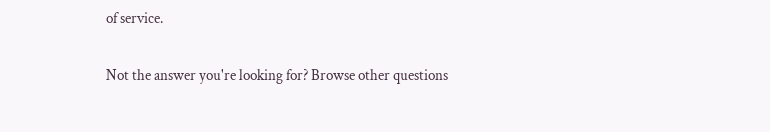of service.

Not the answer you're looking for? Browse other questions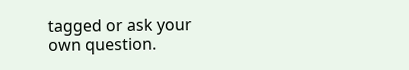tagged or ask your own question.